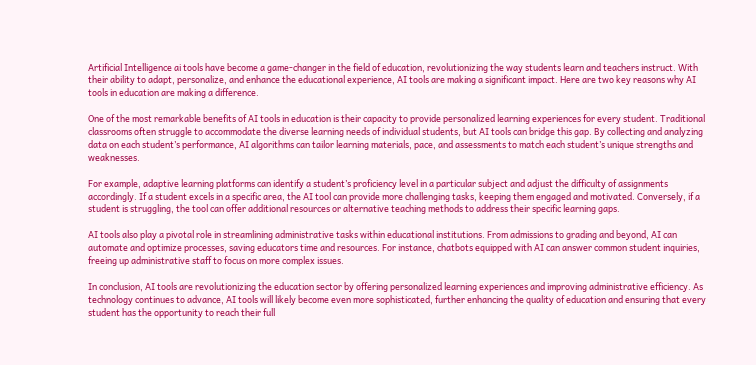Artificial Intelligence ai tools have become a game-changer in the field of education, revolutionizing the way students learn and teachers instruct. With their ability to adapt, personalize, and enhance the educational experience, AI tools are making a significant impact. Here are two key reasons why AI tools in education are making a difference.

One of the most remarkable benefits of AI tools in education is their capacity to provide personalized learning experiences for every student. Traditional classrooms often struggle to accommodate the diverse learning needs of individual students, but AI tools can bridge this gap. By collecting and analyzing data on each student’s performance, AI algorithms can tailor learning materials, pace, and assessments to match each student’s unique strengths and weaknesses.

For example, adaptive learning platforms can identify a student’s proficiency level in a particular subject and adjust the difficulty of assignments accordingly. If a student excels in a specific area, the AI tool can provide more challenging tasks, keeping them engaged and motivated. Conversely, if a student is struggling, the tool can offer additional resources or alternative teaching methods to address their specific learning gaps.

AI tools also play a pivotal role in streamlining administrative tasks within educational institutions. From admissions to grading and beyond, AI can automate and optimize processes, saving educators time and resources. For instance, chatbots equipped with AI can answer common student inquiries, freeing up administrative staff to focus on more complex issues.

In conclusion, AI tools are revolutionizing the education sector by offering personalized learning experiences and improving administrative efficiency. As technology continues to advance, AI tools will likely become even more sophisticated, further enhancing the quality of education and ensuring that every student has the opportunity to reach their full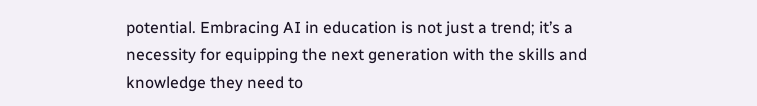potential. Embracing AI in education is not just a trend; it’s a necessity for equipping the next generation with the skills and knowledge they need to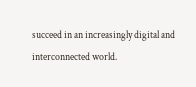succeed in an increasingly digital and interconnected world.